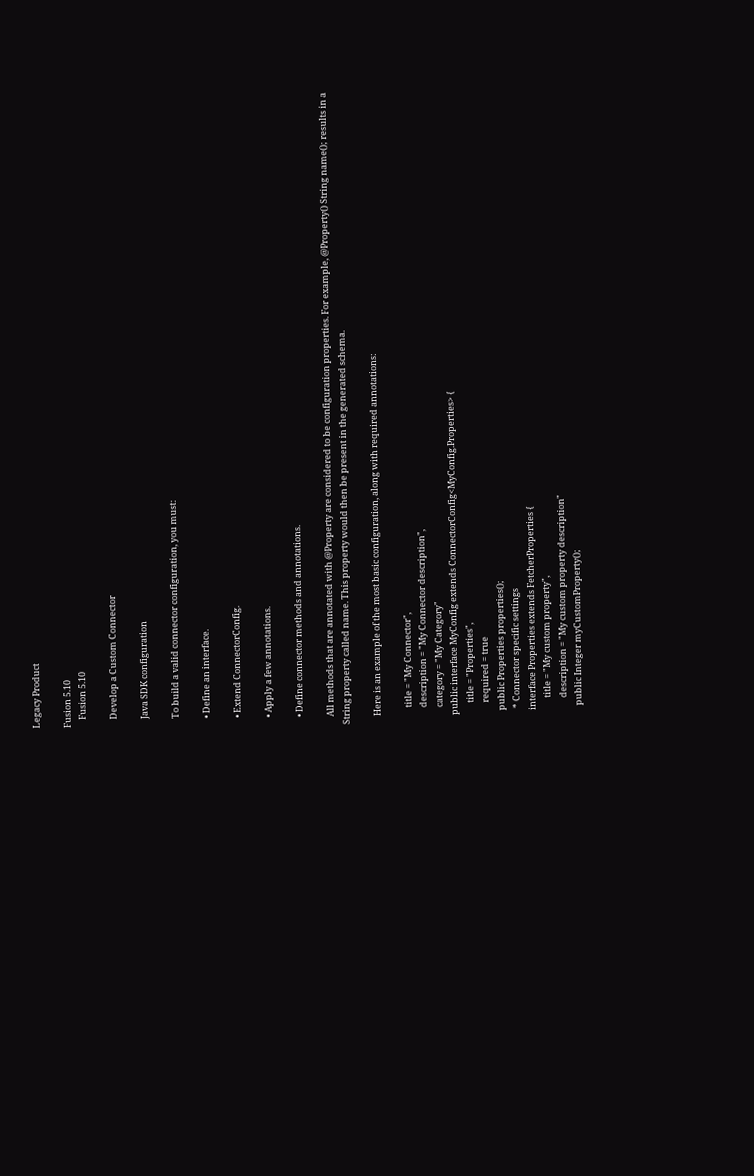Legacy Product

Fusion 5.10
    Fusion 5.10

    Develop a Custom Connector

    Java SDK configuration

    To build a valid connector configuration, you must:

    • Define an interface.

    • Extend ConnectorConfig.

    • Apply a few annotations.

    • Define connector methods and annotations.

    All methods that are annotated with @Property are considered to be configuration properties. For example, @Property() String name(); results in a String property called name. This property would then be present in the generated schema.

    Here is an example of the most basic configuration, along with required annotations:

        title = "My Connector",
        description = "My Connector description",
        category = "My Category"
    public interface MyConfig extends ConnectorConfig<MyConfig.Properties> {
          title = "Properties",
          required = true
      public Properties properties();
       * Connector specific settings
      interface Properties extends FetcherProperties {
            title = "My custom property",
            description = "My custom property description"
        public Integer myCustomProperty();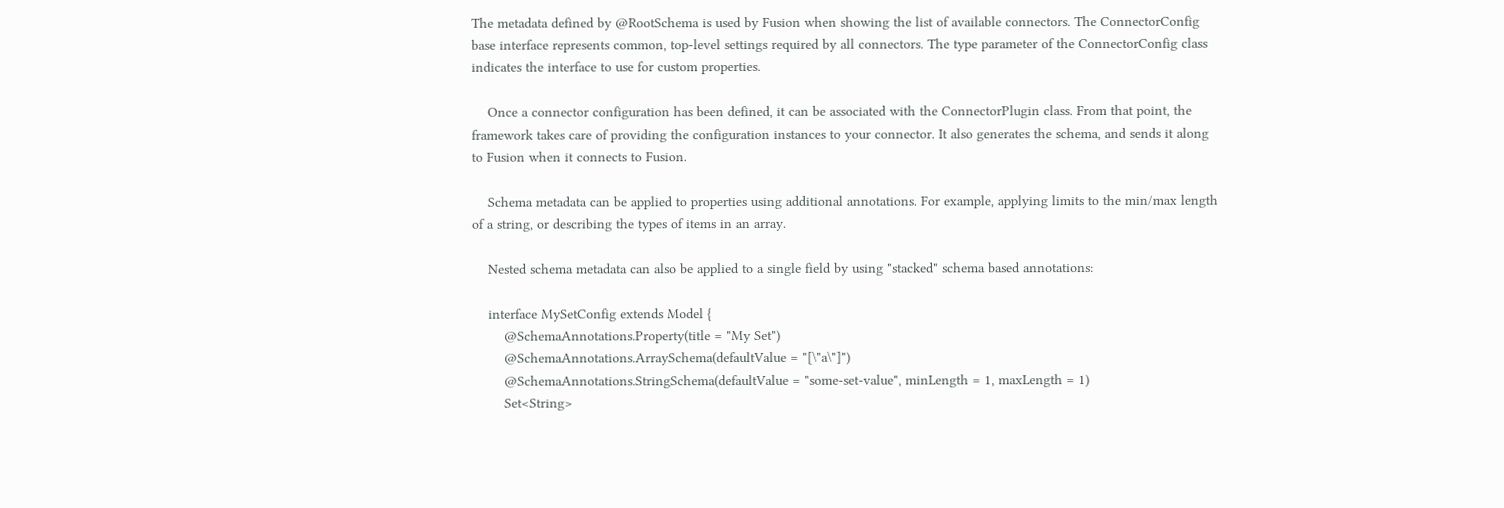The metadata defined by @RootSchema is used by Fusion when showing the list of available connectors. The ConnectorConfig base interface represents common, top-level settings required by all connectors. The type parameter of the ConnectorConfig class indicates the interface to use for custom properties.

    Once a connector configuration has been defined, it can be associated with the ConnectorPlugin class. From that point, the framework takes care of providing the configuration instances to your connector. It also generates the schema, and sends it along to Fusion when it connects to Fusion.

    Schema metadata can be applied to properties using additional annotations. For example, applying limits to the min/max length of a string, or describing the types of items in an array.

    Nested schema metadata can also be applied to a single field by using "stacked" schema based annotations:

    interface MySetConfig extends Model {
        @SchemaAnnotations.Property(title = "My Set")
        @SchemaAnnotations.ArraySchema(defaultValue = "[\"a\"]")
        @SchemaAnnotations.StringSchema(defaultValue = "some-set-value", minLength = 1, maxLength = 1)
        Set<String>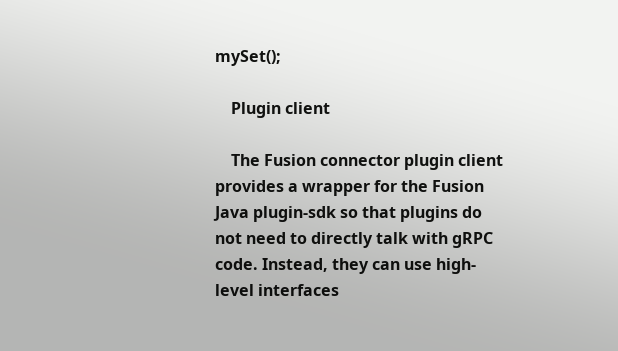mySet();

    Plugin client

    The Fusion connector plugin client provides a wrapper for the Fusion Java plugin-sdk so that plugins do not need to directly talk with gRPC code. Instead, they can use high-level interfaces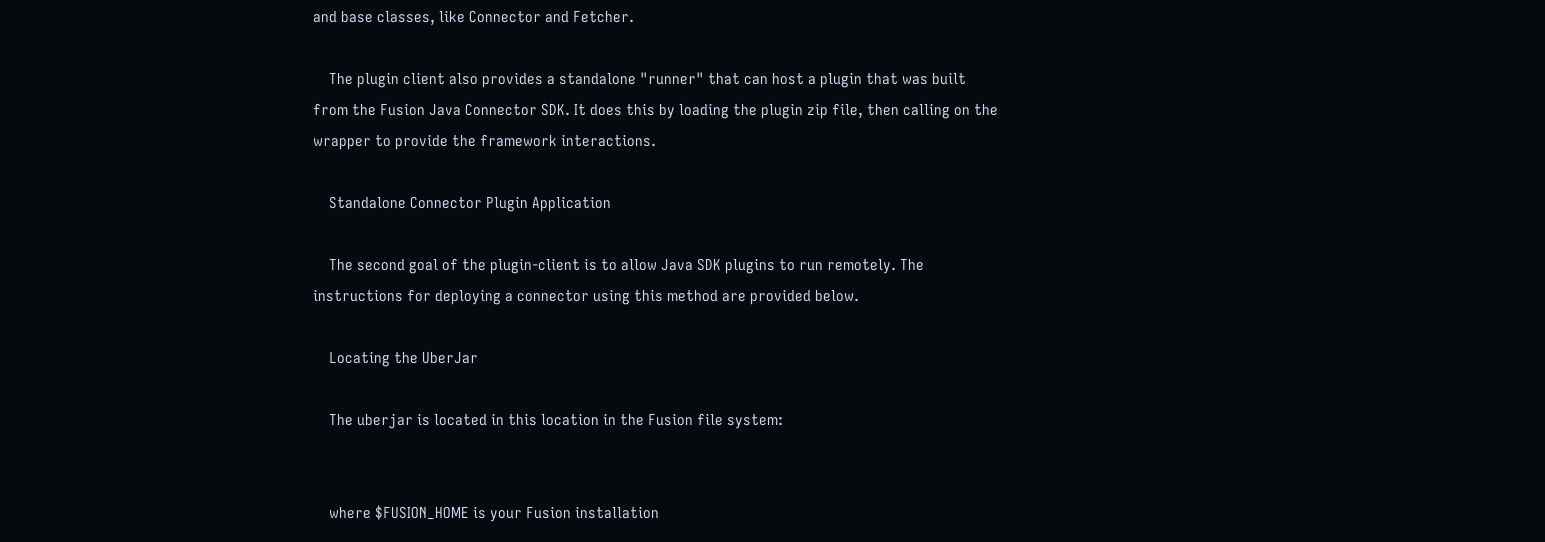and base classes, like Connector and Fetcher.

    The plugin client also provides a standalone "runner" that can host a plugin that was built from the Fusion Java Connector SDK. It does this by loading the plugin zip file, then calling on the wrapper to provide the framework interactions.

    Standalone Connector Plugin Application

    The second goal of the plugin-client is to allow Java SDK plugins to run remotely. The instructions for deploying a connector using this method are provided below.

    Locating the UberJar

    The uberjar is located in this location in the Fusion file system:


    where $FUSION_HOME is your Fusion installation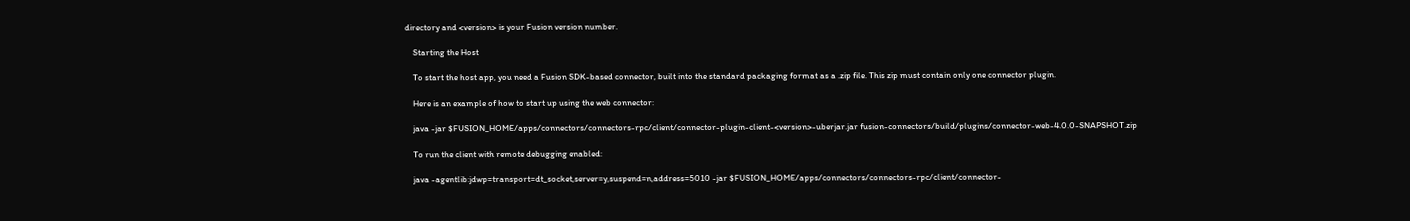directory and <version> is your Fusion version number.

    Starting the Host

    To start the host app, you need a Fusion SDK-based connector, built into the standard packaging format as a .zip file. This zip must contain only one connector plugin.

    Here is an example of how to start up using the web connector:

    java -jar $FUSION_HOME/apps/connectors/connectors-rpc/client/connector-plugin-client-<version>-uberjar.jar fusion-connectors/build/plugins/connector-web-4.0.0-SNAPSHOT.zip

    To run the client with remote debugging enabled:

    java -agentlib:jdwp=transport=dt_socket,server=y,suspend=n,address=5010 -jar $FUSION_HOME/apps/connectors/connectors-rpc/client/connector-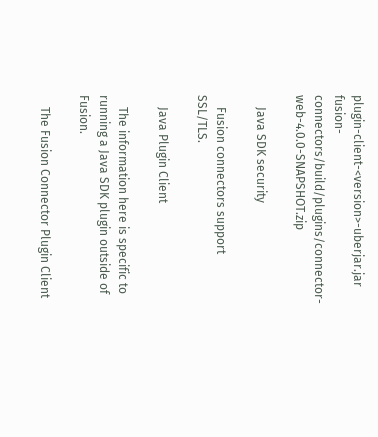plugin-client-<version>-uberjar.jar fusion-connectors/build/plugins/connector-web-4.0.0-SNAPSHOT.zip

    Java SDK security

    Fusion connectors support SSL/TLS.

    Java Plugin Client

    The information here is specific to running a Java SDK plugin outside of Fusion.

    The Fusion Connector Plugin Client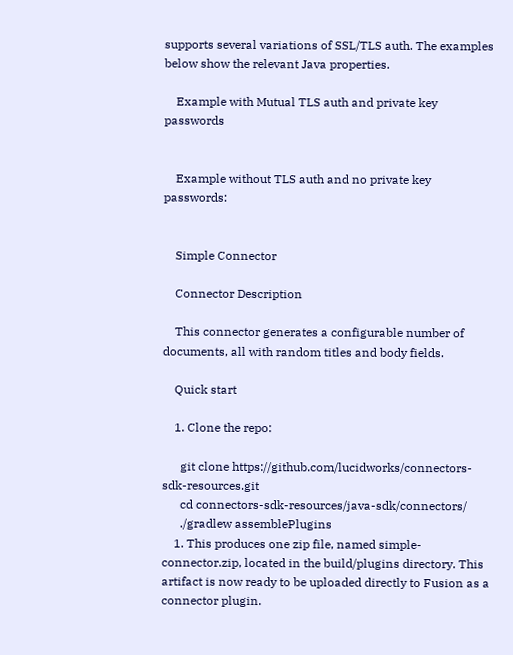supports several variations of SSL/TLS auth. The examples below show the relevant Java properties.

    Example with Mutual TLS auth and private key passwords


    Example without TLS auth and no private key passwords:


    Simple Connector

    Connector Description

    This connector generates a configurable number of documents, all with random titles and body fields.

    Quick start

    1. Clone the repo:

      git clone https://github.com/lucidworks/connectors-sdk-resources.git
      cd connectors-sdk-resources/java-sdk/connectors/
      ./gradlew assemblePlugins
    1. This produces one zip file, named simple-connector.zip, located in the build/plugins directory. This artifact is now ready to be uploaded directly to Fusion as a connector plugin.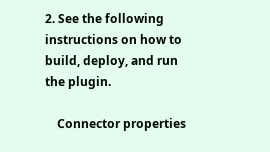2. See the following instructions on how to build, deploy, and run the plugin.

    Connector properties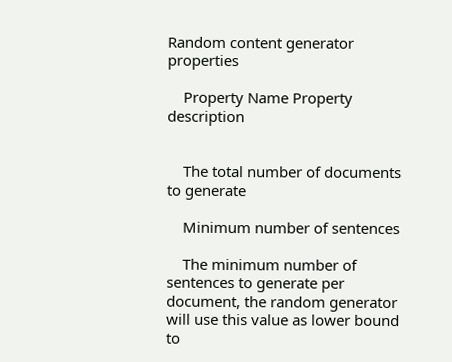Random content generator properties

    Property Name Property description


    The total number of documents to generate

    Minimum number of sentences

    The minimum number of sentences to generate per document, the random generator will use this value as lower bound to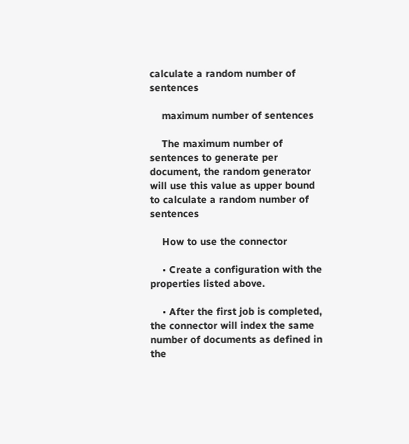calculate a random number of sentences

    maximum number of sentences

    The maximum number of sentences to generate per document, the random generator will use this value as upper bound to calculate a random number of sentences

    How to use the connector

    • Create a configuration with the properties listed above.

    • After the first job is completed, the connector will index the same number of documents as defined in the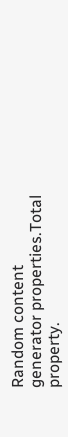Random content generator properties.Total property.